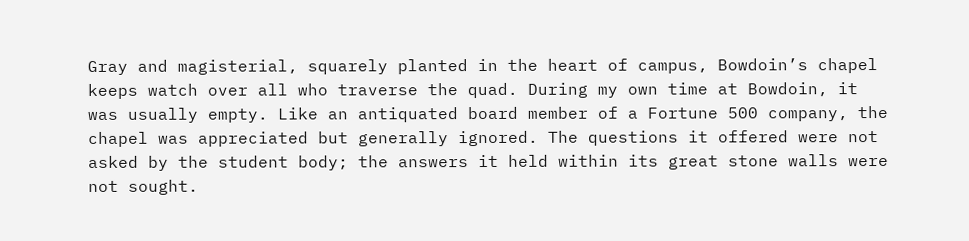Gray and magisterial, squarely planted in the heart of campus, Bowdoin’s chapel keeps watch over all who traverse the quad. During my own time at Bowdoin, it was usually empty. Like an antiquated board member of a Fortune 500 company, the chapel was appreciated but generally ignored. The questions it offered were not asked by the student body; the answers it held within its great stone walls were not sought.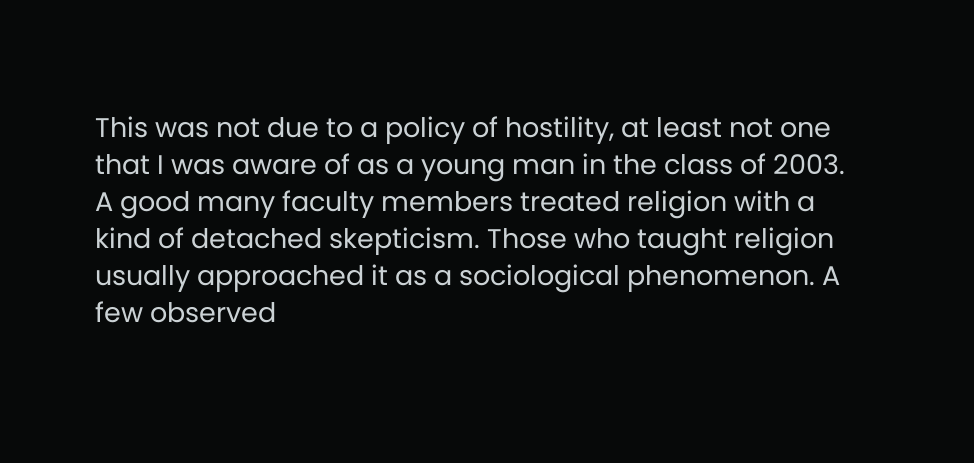This was not due to a policy of hostility, at least not one that I was aware of as a young man in the class of 2003. A good many faculty members treated religion with a kind of detached skepticism. Those who taught religion usually approached it as a sociological phenomenon. A few observed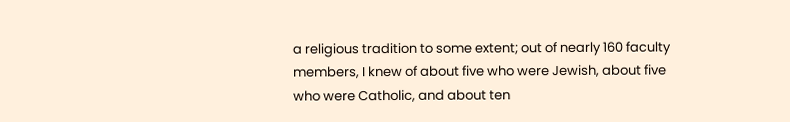a religious tradition to some extent; out of nearly 160 faculty members, I knew of about five who were Jewish, about five who were Catholic, and about ten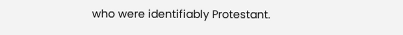who were identifiably Protestant.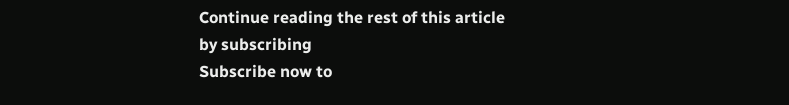Continue reading the rest of this article
by subscribing
Subscribe now to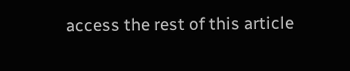access the rest of this article